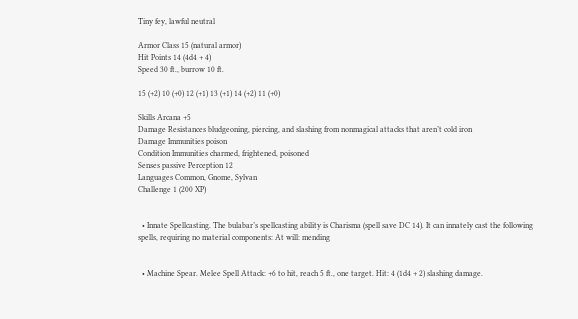Tiny fey, lawful neutral

Armor Class 15 (natural armor)
Hit Points 14 (4d4 + 4)
Speed 30 ft., burrow 10 ft.

15 (+2) 10 (+0) 12 (+1) 13 (+1) 14 (+2) 11 (+0)

Skills Arcana +5
Damage Resistances bludgeoning, piercing, and slashing from nonmagical attacks that aren’t cold iron
Damage Immunities poison
Condition Immunities charmed, frightened, poisoned
Senses passive Perception 12
Languages Common, Gnome, Sylvan
Challenge 1 (200 XP)


  • Innate Spellcasting. The bulabar’s spellcasting ability is Charisma (spell save DC 14). It can innately cast the following spells, requiring no material components: At will: mending


  • Machine Spear. Melee Spell Attack: +6 to hit, reach 5 ft., one target. Hit: 4 (1d4 + 2) slashing damage.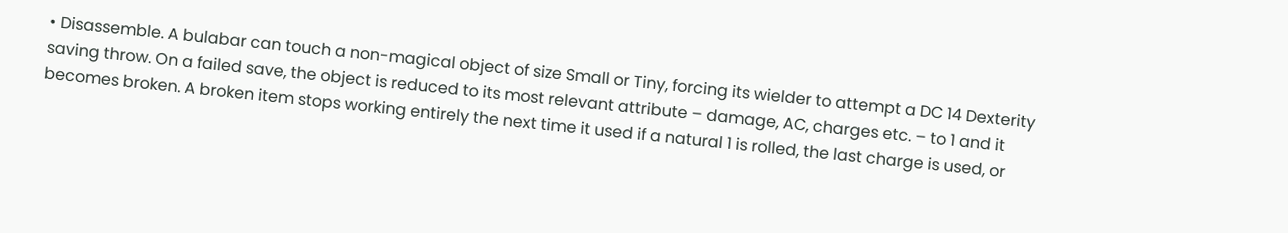• Disassemble. A bulabar can touch a non-magical object of size Small or Tiny, forcing its wielder to attempt a DC 14 Dexterity saving throw. On a failed save, the object is reduced to its most relevant attribute – damage, AC, charges etc. – to 1 and it becomes broken. A broken item stops working entirely the next time it used if a natural 1 is rolled, the last charge is used, or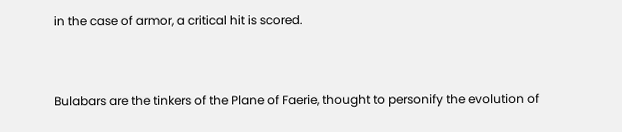in the case of armor, a critical hit is scored.


Bulabars are the tinkers of the Plane of Faerie, thought to personify the evolution of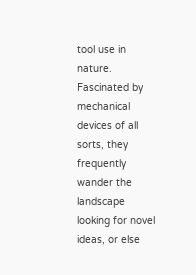tool use in nature. Fascinated by mechanical devices of all sorts, they frequently wander the landscape looking for novel ideas, or else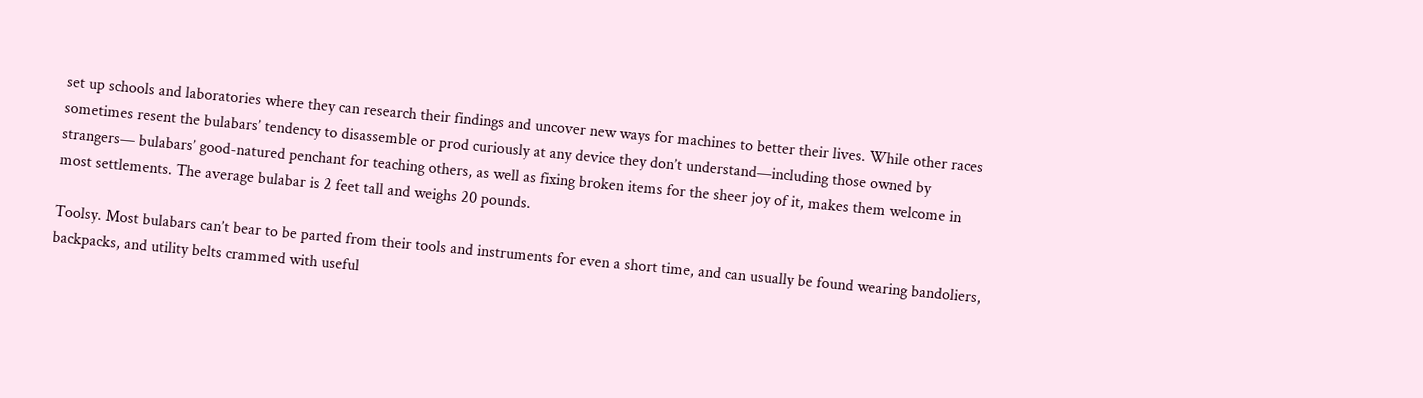set up schools and laboratories where they can research their findings and uncover new ways for machines to better their lives. While other races sometimes resent the bulabars’ tendency to disassemble or prod curiously at any device they don’t understand—including those owned by strangers— bulabars’ good-natured penchant for teaching others, as well as fixing broken items for the sheer joy of it, makes them welcome in most settlements. The average bulabar is 2 feet tall and weighs 20 pounds.

Toolsy. Most bulabars can’t bear to be parted from their tools and instruments for even a short time, and can usually be found wearing bandoliers, backpacks, and utility belts crammed with useful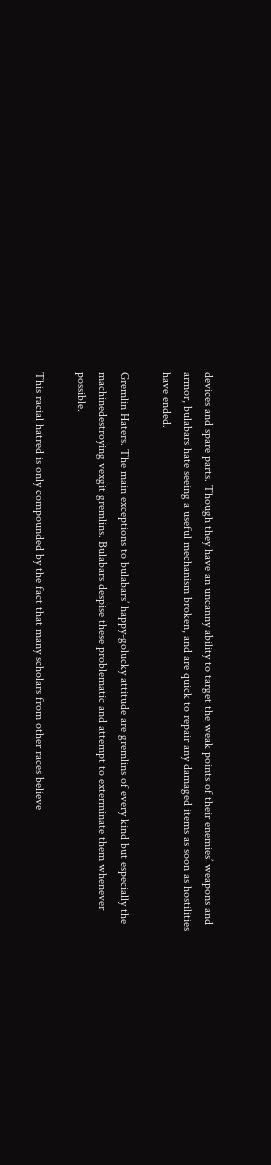devices and spare parts. Though they have an uncanny ability to target the weak points of their enemies’ weapons and armor, bulabars hate seeing a useful mechanism broken, and are quick to repair any damaged items as soon as hostilities have ended.

Gremlin Haters. The main exceptions to bulabars’ happy-golucky attitude are gremlins of every kind but especially the machinedestroying vexgit gremlins. Bulabars despise these problematic and attempt to exterminate them whenever possible.

This racial hatred is only compounded by the fact that many scholars from other races believe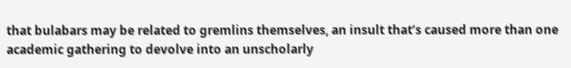that bulabars may be related to gremlins themselves, an insult that’s caused more than one academic gathering to devolve into an unscholarly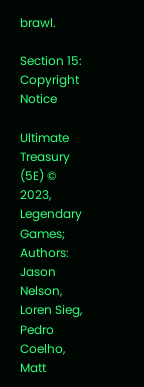brawl.

Section 15: Copyright Notice

Ultimate Treasury (5E) © 2023, Legendary Games; Authors: Jason Nelson, Loren Sieg, Pedro Coelho, Matt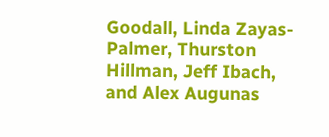Goodall, Linda Zayas-Palmer, Thurston Hillman, Jeff Ibach, and Alex Augunas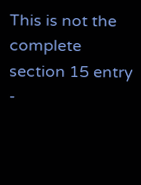This is not the complete section 15 entry -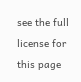see the full license for this page